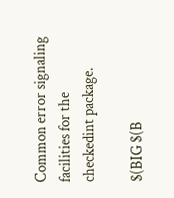Common error signaling facilities for the checkedint package.

$(BIG $(B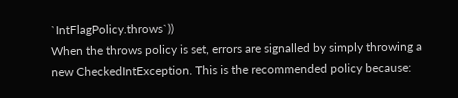`IntFlagPolicy.throws`))
When the throws policy is set, errors are signalled by simply throwing a new CheckedIntException. This is the recommended policy because: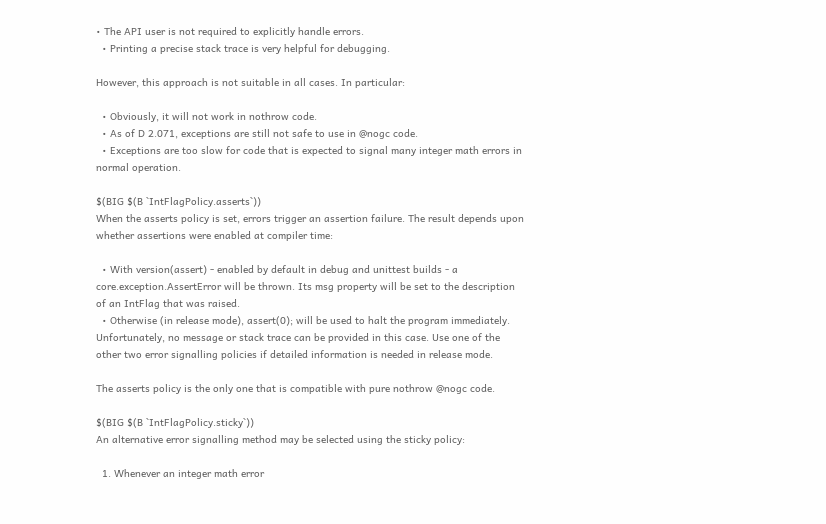• The API user is not required to explicitly handle errors.
  • Printing a precise stack trace is very helpful for debugging.

However, this approach is not suitable in all cases. In particular:

  • Obviously, it will not work in nothrow code.
  • As of D 2.071, exceptions are still not safe to use in @nogc code.
  • Exceptions are too slow for code that is expected to signal many integer math errors in normal operation.

$(BIG $(B `IntFlagPolicy.asserts`))
When the asserts policy is set, errors trigger an assertion failure. The result depends upon whether assertions were enabled at compiler time:

  • With version(assert) - enabled by default in debug and unittest builds - a core.exception.AssertError will be thrown. Its msg property will be set to the description of an IntFlag that was raised.
  • Otherwise (in release mode), assert(0); will be used to halt the program immediately. Unfortunately, no message or stack trace can be provided in this case. Use one of the other two error signalling policies if detailed information is needed in release mode.

The asserts policy is the only one that is compatible with pure nothrow @nogc code.

$(BIG $(B `IntFlagPolicy.sticky`))
An alternative error signalling method may be selected using the sticky policy:

  1. Whenever an integer math error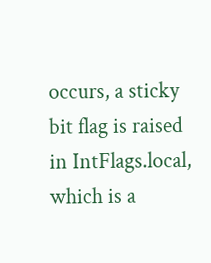occurs, a sticky bit flag is raised in IntFlags.local, which is a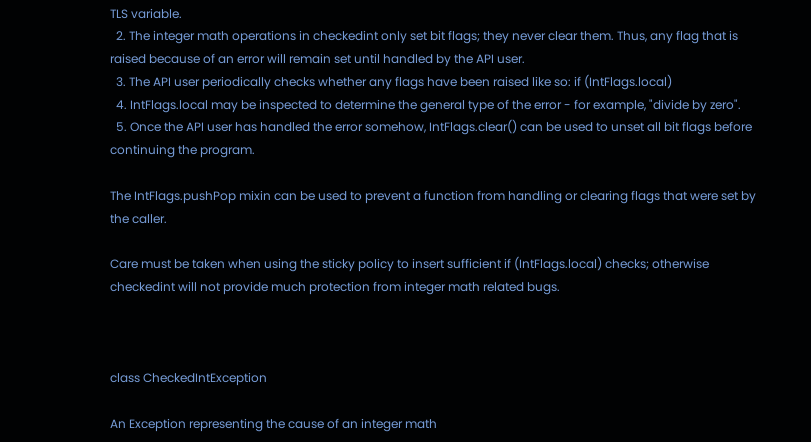TLS variable.
  2. The integer math operations in checkedint only set bit flags; they never clear them. Thus, any flag that is raised because of an error will remain set until handled by the API user.
  3. The API user periodically checks whether any flags have been raised like so: if (IntFlags.local)
  4. IntFlags.local may be inspected to determine the general type of the error - for example, "divide by zero".
  5. Once the API user has handled the error somehow, IntFlags.clear() can be used to unset all bit flags before continuing the program.

The IntFlags.pushPop mixin can be used to prevent a function from handling or clearing flags that were set by the caller.

Care must be taken when using the sticky policy to insert sufficient if (IntFlags.local) checks; otherwise checkedint will not provide much protection from integer math related bugs.



class CheckedIntException

An Exception representing the cause of an integer math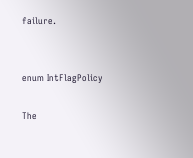failure.


enum IntFlagPolicy

The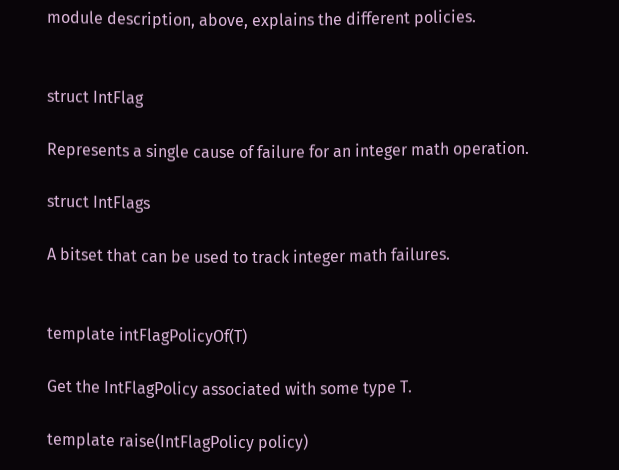module description, above, explains the different policies.


struct IntFlag

Represents a single cause of failure for an integer math operation.

struct IntFlags

A bitset that can be used to track integer math failures.


template intFlagPolicyOf(T)

Get the IntFlagPolicy associated with some type T.

template raise(IntFlagPolicy policy)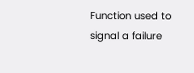Function used to signal a failure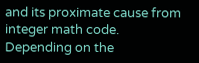and its proximate cause from integer math code. Depending on the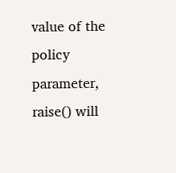value of the policy parameter, raise() will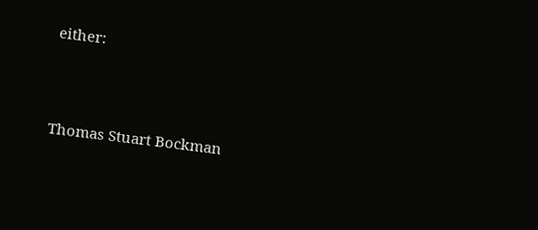either:



Thomas Stuart Bockman